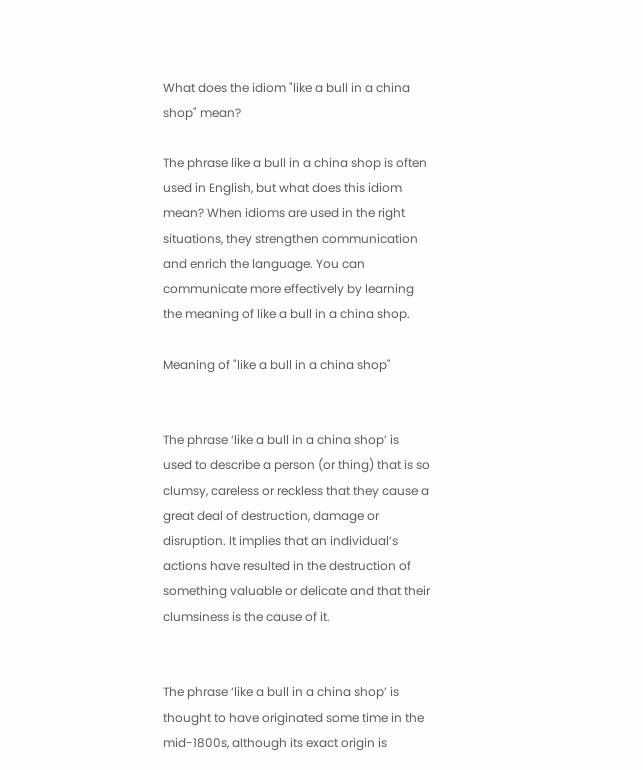What does the idiom "like a bull in a china shop" mean?

The phrase like a bull in a china shop is often used in English, but what does this idiom mean? When idioms are used in the right situations, they strengthen communication and enrich the language. You can communicate more effectively by learning the meaning of like a bull in a china shop.

Meaning of "like a bull in a china shop"


The phrase ‘like a bull in a china shop’ is used to describe a person (or thing) that is so clumsy, careless or reckless that they cause a great deal of destruction, damage or disruption. It implies that an individual’s actions have resulted in the destruction of something valuable or delicate and that their clumsiness is the cause of it.


The phrase ‘like a bull in a china shop’ is thought to have originated some time in the mid-1800s, although its exact origin is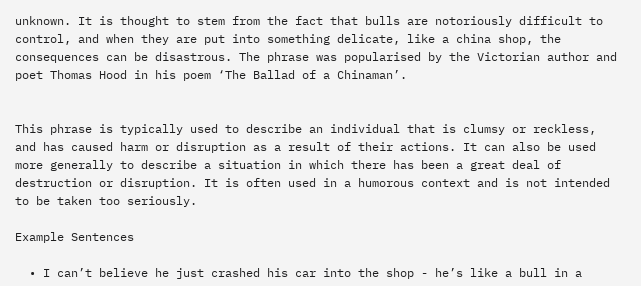unknown. It is thought to stem from the fact that bulls are notoriously difficult to control, and when they are put into something delicate, like a china shop, the consequences can be disastrous. The phrase was popularised by the Victorian author and poet Thomas Hood in his poem ‘The Ballad of a Chinaman’.


This phrase is typically used to describe an individual that is clumsy or reckless, and has caused harm or disruption as a result of their actions. It can also be used more generally to describe a situation in which there has been a great deal of destruction or disruption. It is often used in a humorous context and is not intended to be taken too seriously.

Example Sentences

  • I can’t believe he just crashed his car into the shop - he’s like a bull in a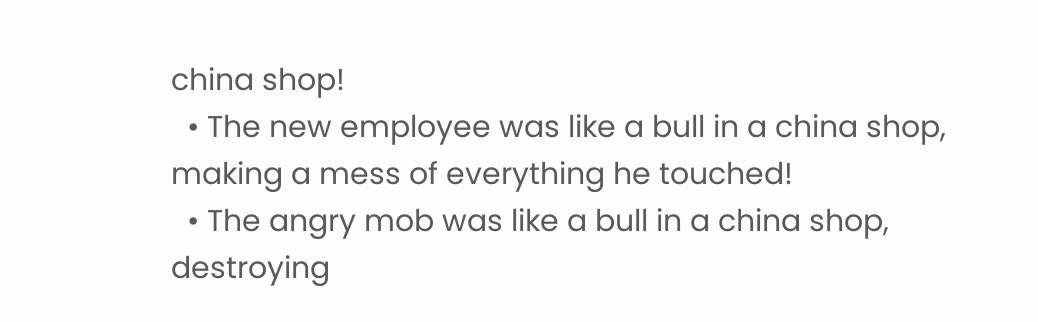china shop!
  • The new employee was like a bull in a china shop, making a mess of everything he touched!
  • The angry mob was like a bull in a china shop, destroying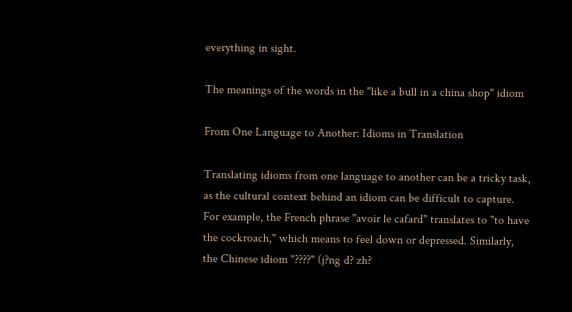everything in sight.

The meanings of the words in the "like a bull in a china shop" idiom

From One Language to Another: Idioms in Translation

Translating idioms from one language to another can be a tricky task, as the cultural context behind an idiom can be difficult to capture. For example, the French phrase "avoir le cafard" translates to "to have the cockroach," which means to feel down or depressed. Similarly, the Chinese idiom "????" (j?ng d? zh?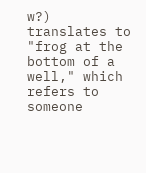w?) translates to "frog at the bottom of a well," which refers to someone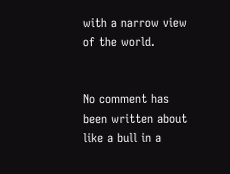with a narrow view of the world.


No comment has been written about like a bull in a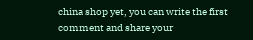china shop yet, you can write the first comment and share your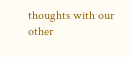thoughts with our other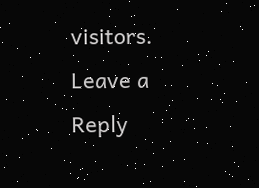visitors.
Leave a Reply